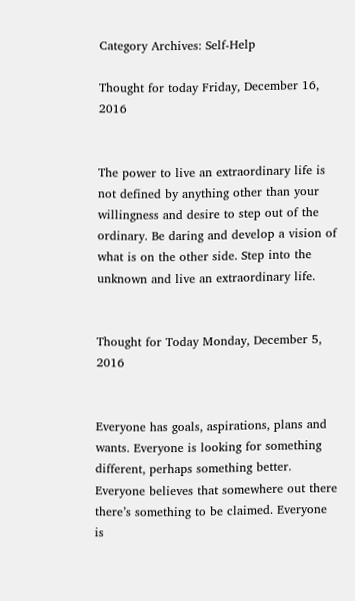Category Archives: Self-Help

Thought for today Friday, December 16, 2016


The power to live an extraordinary life is not defined by anything other than your willingness and desire to step out of the ordinary. Be daring and develop a vision of what is on the other side. Step into the unknown and live an extraordinary life.


Thought for Today Monday, December 5, 2016


Everyone has goals, aspirations, plans and wants. Everyone is looking for something different, perhaps something better. Everyone believes that somewhere out there there’s something to be claimed. Everyone is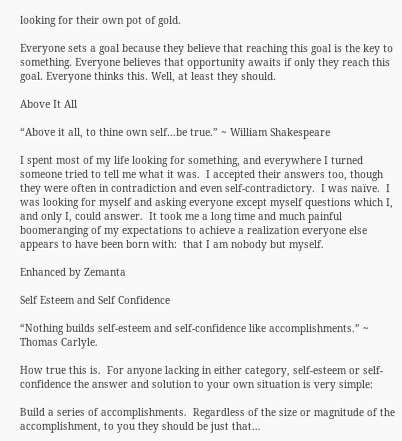looking for their own pot of gold.

Everyone sets a goal because they believe that reaching this goal is the key to something. Everyone believes that opportunity awaits if only they reach this goal. Everyone thinks this. Well, at least they should.

Above It All

“Above it all, to thine own self…be true.” ~ William Shakespeare

I spent most of my life looking for something, and everywhere I turned someone tried to tell me what it was.  I accepted their answers too, though they were often in contradiction and even self-contradictory.  I was naïve.  I was looking for myself and asking everyone except myself questions which I, and only I, could answer.  It took me a long time and much painful boomeranging of my expectations to achieve a realization everyone else appears to have been born with:  that I am nobody but myself.

Enhanced by Zemanta

Self Esteem and Self Confidence

“Nothing builds self-esteem and self-confidence like accomplishments.” ~ Thomas Carlyle.

How true this is.  For anyone lacking in either category, self-esteem or self-confidence the answer and solution to your own situation is very simple:

Build a series of accomplishments.  Regardless of the size or magnitude of the accomplishment, to you they should be just that…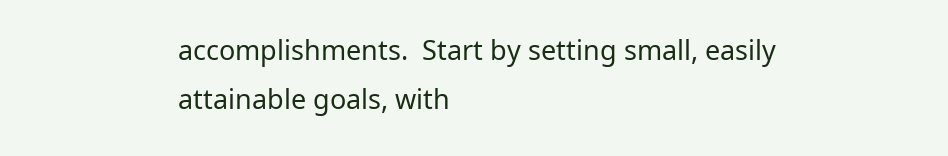accomplishments.  Start by setting small, easily attainable goals, with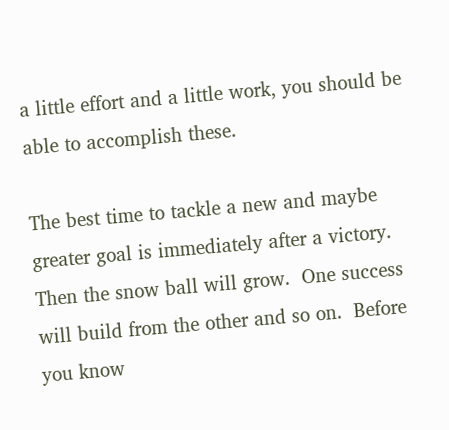a little effort and a little work, you should be able to accomplish these.

The best time to tackle a new and maybe greater goal is immediately after a victory.  Then the snow ball will grow.  One success will build from the other and so on.  Before you know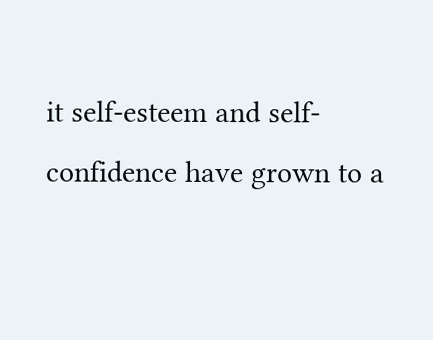it self-esteem and self-confidence have grown to a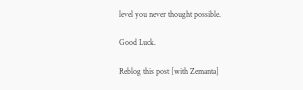level you never thought possible.

Good Luck.

Reblog this post [with Zemanta]